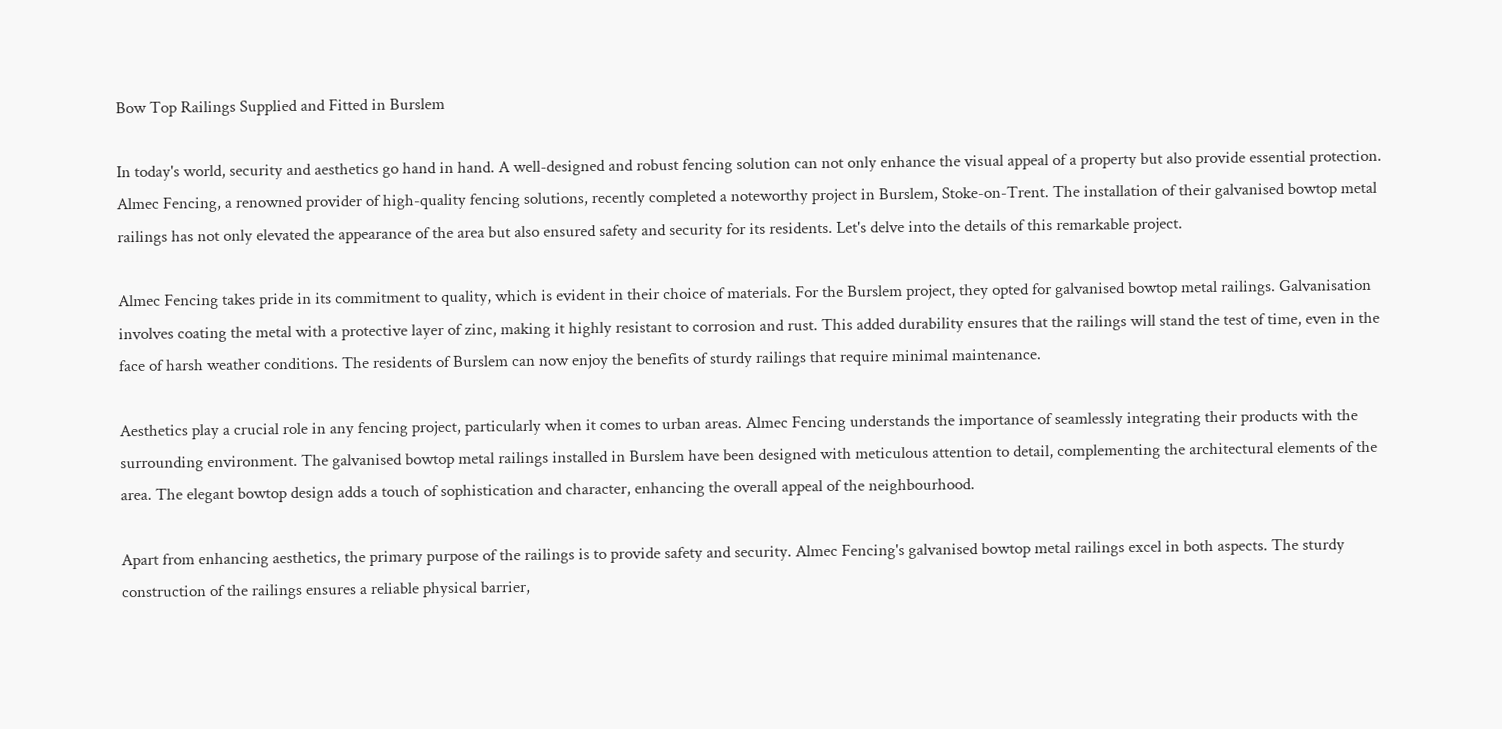Bow Top Railings Supplied and Fitted in Burslem

In today's world, security and aesthetics go hand in hand. A well-designed and robust fencing solution can not only enhance the visual appeal of a property but also provide essential protection. Almec Fencing, a renowned provider of high-quality fencing solutions, recently completed a noteworthy project in Burslem, Stoke-on-Trent. The installation of their galvanised bowtop metal railings has not only elevated the appearance of the area but also ensured safety and security for its residents. Let's delve into the details of this remarkable project.

Almec Fencing takes pride in its commitment to quality, which is evident in their choice of materials. For the Burslem project, they opted for galvanised bowtop metal railings. Galvanisation involves coating the metal with a protective layer of zinc, making it highly resistant to corrosion and rust. This added durability ensures that the railings will stand the test of time, even in the face of harsh weather conditions. The residents of Burslem can now enjoy the benefits of sturdy railings that require minimal maintenance.

Aesthetics play a crucial role in any fencing project, particularly when it comes to urban areas. Almec Fencing understands the importance of seamlessly integrating their products with the surrounding environment. The galvanised bowtop metal railings installed in Burslem have been designed with meticulous attention to detail, complementing the architectural elements of the area. The elegant bowtop design adds a touch of sophistication and character, enhancing the overall appeal of the neighbourhood.

Apart from enhancing aesthetics, the primary purpose of the railings is to provide safety and security. Almec Fencing's galvanised bowtop metal railings excel in both aspects. The sturdy construction of the railings ensures a reliable physical barrier,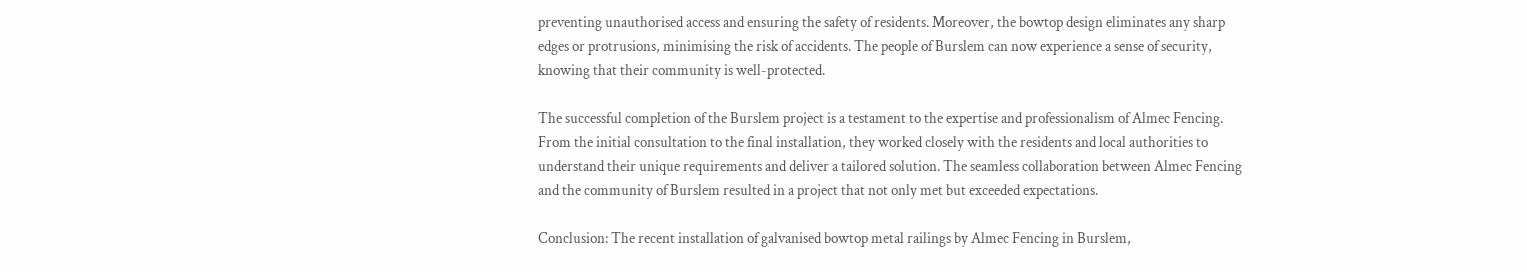preventing unauthorised access and ensuring the safety of residents. Moreover, the bowtop design eliminates any sharp edges or protrusions, minimising the risk of accidents. The people of Burslem can now experience a sense of security, knowing that their community is well-protected.

The successful completion of the Burslem project is a testament to the expertise and professionalism of Almec Fencing. From the initial consultation to the final installation, they worked closely with the residents and local authorities to understand their unique requirements and deliver a tailored solution. The seamless collaboration between Almec Fencing and the community of Burslem resulted in a project that not only met but exceeded expectations.

Conclusion: The recent installation of galvanised bowtop metal railings by Almec Fencing in Burslem,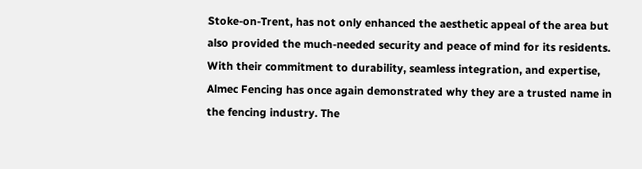Stoke-on-Trent, has not only enhanced the aesthetic appeal of the area but also provided the much-needed security and peace of mind for its residents. With their commitment to durability, seamless integration, and expertise, Almec Fencing has once again demonstrated why they are a trusted name in the fencing industry. The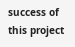success of this project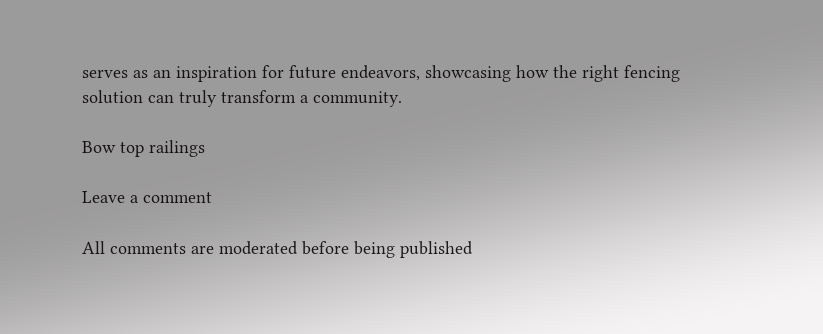serves as an inspiration for future endeavors, showcasing how the right fencing solution can truly transform a community.

Bow top railings

Leave a comment

All comments are moderated before being published